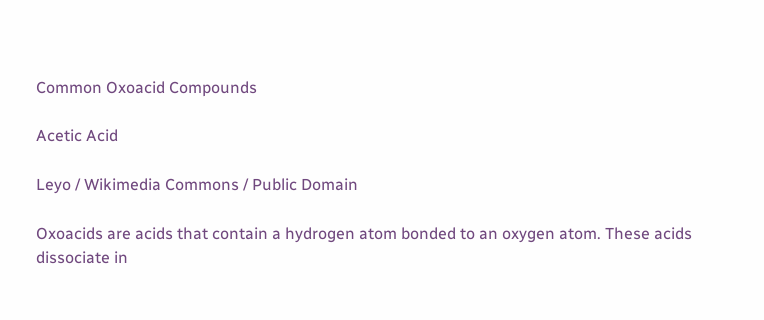Common Oxoacid Compounds

Acetic Acid

Leyo / Wikimedia Commons / Public Domain

Oxoacids are acids that contain a hydrogen atom bonded to an oxygen atom. These acids dissociate in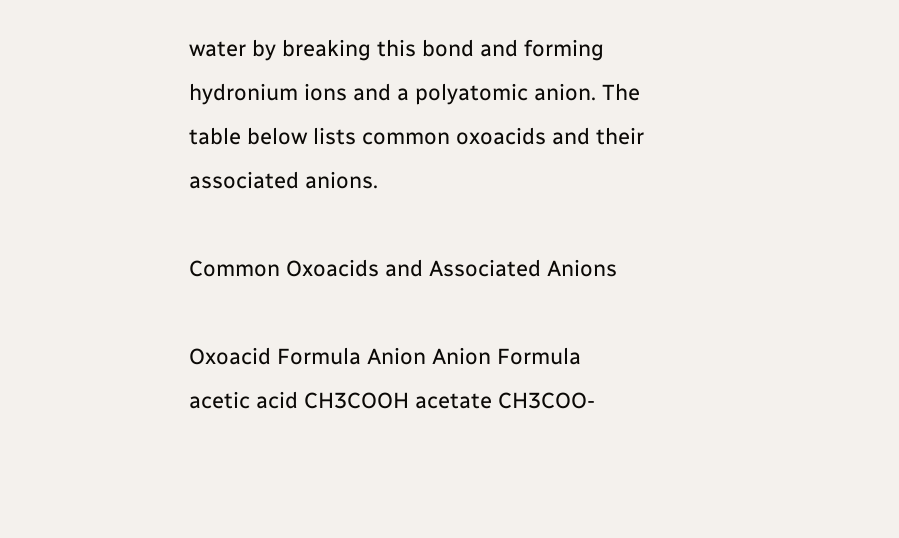water by breaking this bond and forming hydronium ions and a polyatomic anion. The table below lists common oxoacids and their associated anions.

Common Oxoacids and Associated Anions

Oxoacid Formula Anion Anion Formula
acetic acid CH3COOH acetate CH3COO-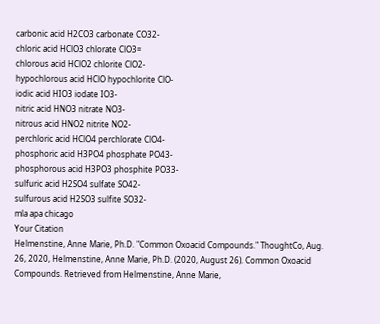carbonic acid H2CO3 carbonate CO32-
chloric acid HClO3 chlorate ClO3=
chlorous acid HClO2 chlorite ClO2-
hypochlorous acid HClO hypochlorite ClO-
iodic acid HIO3 iodate IO3-
nitric acid HNO3 nitrate NO3-
nitrous acid HNO2 nitrite NO2-
perchloric acid HClO4 perchlorate ClO4-
phosphoric acid H3PO4 phosphate PO43-
phosphorous acid H3PO3 phosphite PO33-
sulfuric acid H2SO4 sulfate SO42-
sulfurous acid H2SO3 sulfite SO32-
mla apa chicago
Your Citation
Helmenstine, Anne Marie, Ph.D. "Common Oxoacid Compounds." ThoughtCo, Aug. 26, 2020, Helmenstine, Anne Marie, Ph.D. (2020, August 26). Common Oxoacid Compounds. Retrieved from Helmenstine, Anne Marie,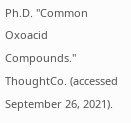Ph.D. "Common Oxoacid Compounds." ThoughtCo. (accessed September 26, 2021).